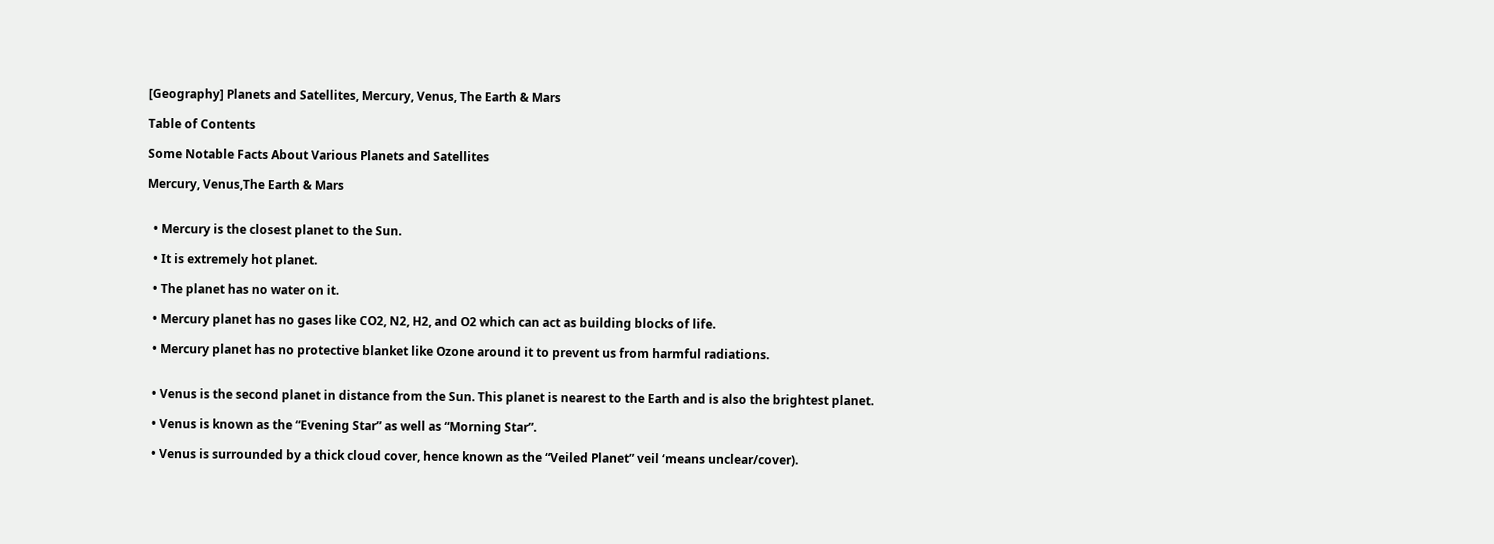[Geography] Planets and Satellites, Mercury, Venus, The Earth & Mars

Table of Contents

Some Notable Facts About Various Planets and Satellites

Mercury, Venus,The Earth & Mars


  • Mercury is the closest planet to the Sun.

  • It is extremely hot planet.

  • The planet has no water on it.

  • Mercury planet has no gases like CO2, N2, H2, and O2 which can act as building blocks of life.

  • Mercury planet has no protective blanket like Ozone around it to prevent us from harmful radiations.


  • Venus is the second planet in distance from the Sun. This planet is nearest to the Earth and is also the brightest planet.

  • Venus is known as the “Evening Star” as well as “Morning Star”.

  • Venus is surrounded by a thick cloud cover, hence known as the “Veiled Planet” veil ‘means unclear/cover).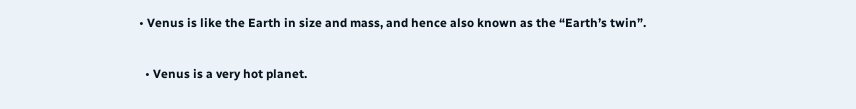• Venus is like the Earth in size and mass, and hence also known as the “Earth’s twin”.

  • Venus is a very hot planet.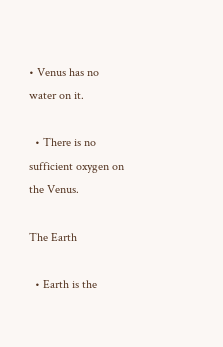• Venus has no water on it.

  • There is no sufficient oxygen on the Venus.

The Earth

  • Earth is the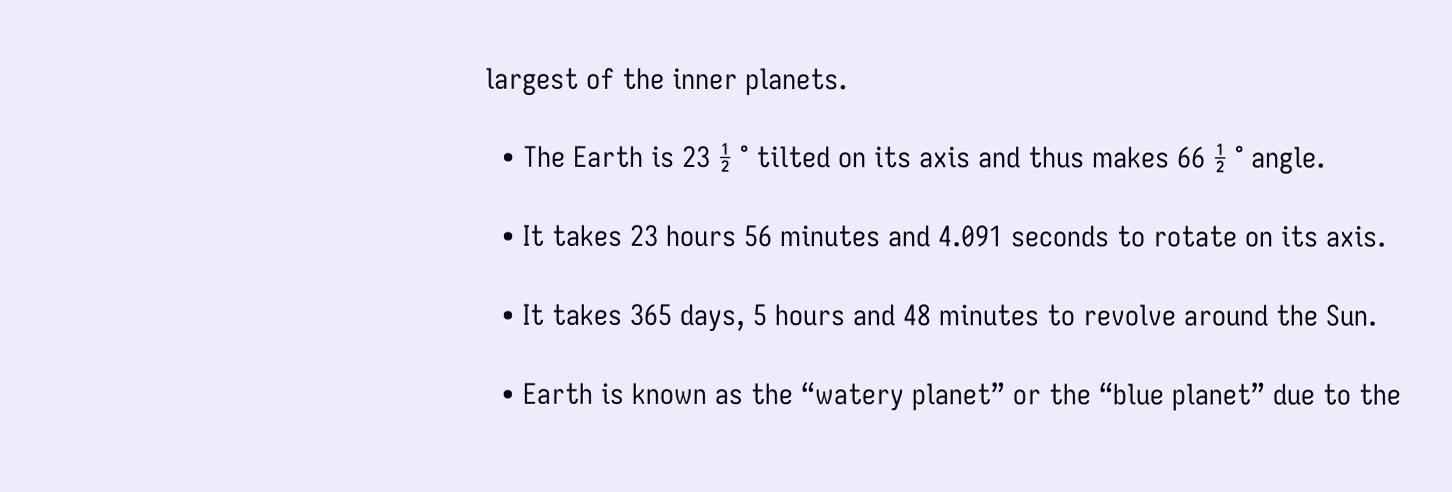largest of the inner planets.

  • The Earth is 23 ½ ° tilted on its axis and thus makes 66 ½ ° angle.

  • It takes 23 hours 56 minutes and 4.091 seconds to rotate on its axis.

  • It takes 365 days, 5 hours and 48 minutes to revolve around the Sun.

  • Earth is known as the “watery planet” or the “blue planet” due to the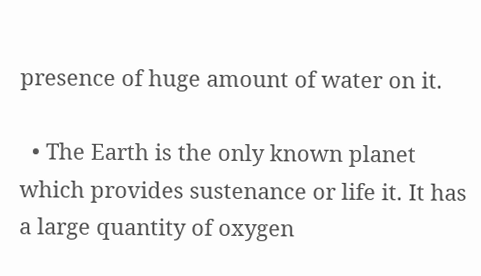presence of huge amount of water on it.

  • The Earth is the only known planet which provides sustenance or life it. It has a large quantity of oxygen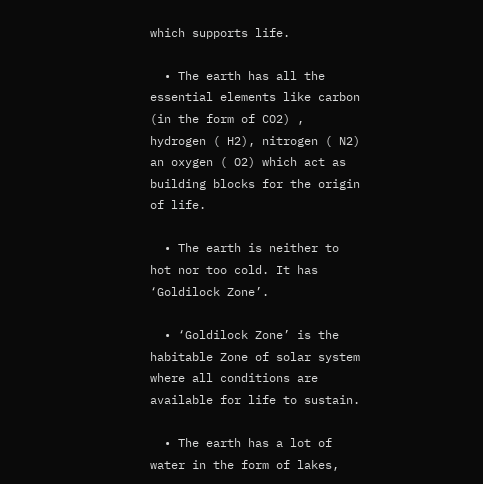which supports life.

  • The earth has all the essential elements like carbon (in the form of CO2) , hydrogen ( H2), nitrogen ( N2) an oxygen ( O2) which act as building blocks for the origin of life.

  • The earth is neither to hot nor too cold. It has ‘Goldilock Zone’.

  • ‘Goldilock Zone’ is the habitable Zone of solar system where all conditions are available for life to sustain.

  • The earth has a lot of water in the form of lakes,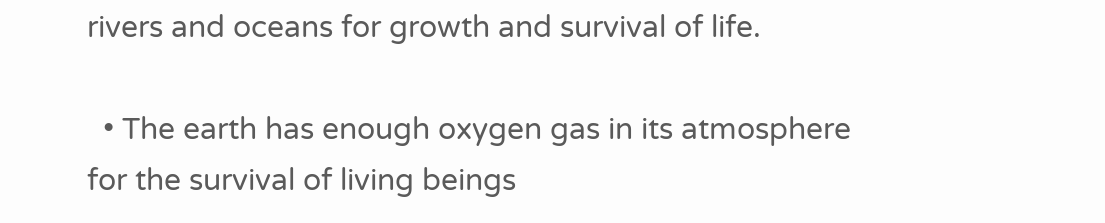rivers and oceans for growth and survival of life.

  • The earth has enough oxygen gas in its atmosphere for the survival of living beings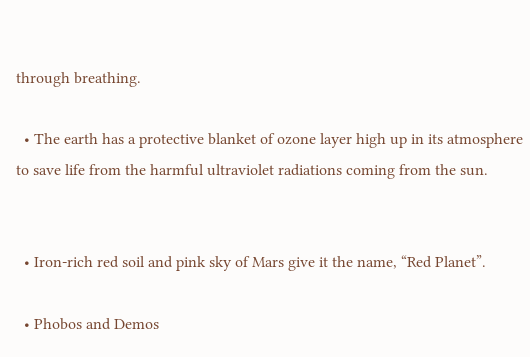through breathing.

  • The earth has a protective blanket of ozone layer high up in its atmosphere to save life from the harmful ultraviolet radiations coming from the sun.


  • Iron-rich red soil and pink sky of Mars give it the name, “Red Planet”.

  • Phobos and Demos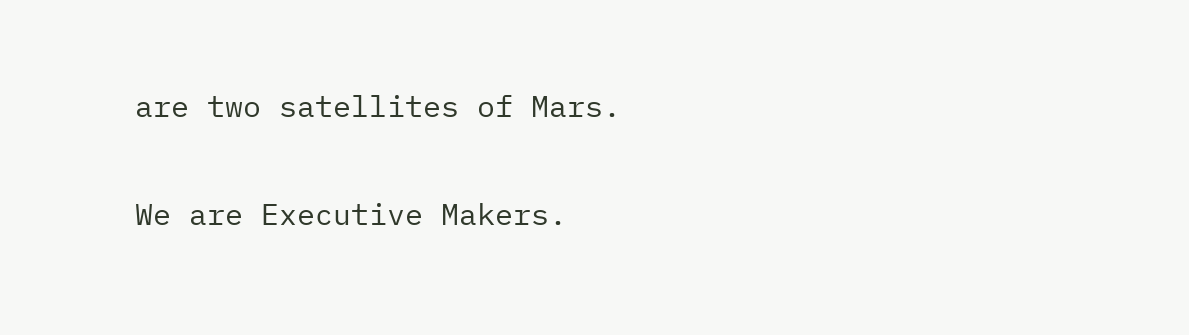are two satellites of Mars.

We are Executive Makers.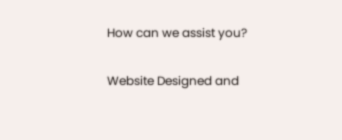How can we assist you?

Website Designed and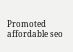Promoted affordable seo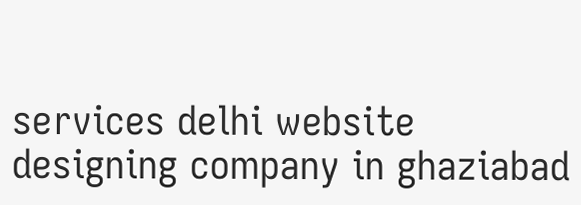services delhi website designing company in ghaziabad